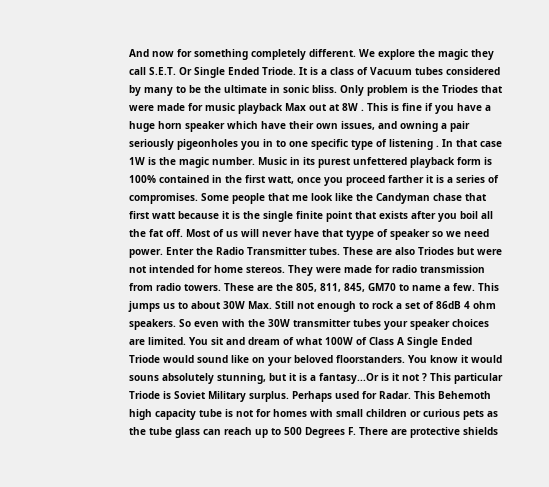And now for something completely different. We explore the magic they call S.E.T. Or Single Ended Triode. It is a class of Vacuum tubes considered by many to be the ultimate in sonic bliss. Only problem is the Triodes that were made for music playback Max out at 8W . This is fine if you have a huge horn speaker which have their own issues, and owning a pair seriously pigeonholes you in to one specific type of listening . In that case 1W is the magic number. Music in its purest unfettered playback form is 100% contained in the first watt, once you proceed farther it is a series of compromises. Some people that me look like the Candyman chase that first watt because it is the single finite point that exists after you boil all the fat off. Most of us will never have that tyype of speaker so we need power. Enter the Radio Transmitter tubes. These are also Triodes but were not intended for home stereos. They were made for radio transmission from radio towers. These are the 805, 811, 845, GM70 to name a few. This jumps us to about 30W Max. Still not enough to rock a set of 86dB 4 ohm speakers. So even with the 30W transmitter tubes your speaker choices are limited. You sit and dream of what 100W of Class A Single Ended Triode would sound like on your beloved floorstanders. You know it would souns absolutely stunning, but it is a fantasy...Or is it not ? This particular Triode is Soviet Military surplus. Perhaps used for Radar. This Behemoth high capacity tube is not for homes with small children or curious pets as the tube glass can reach up to 500 Degrees F. There are protective shields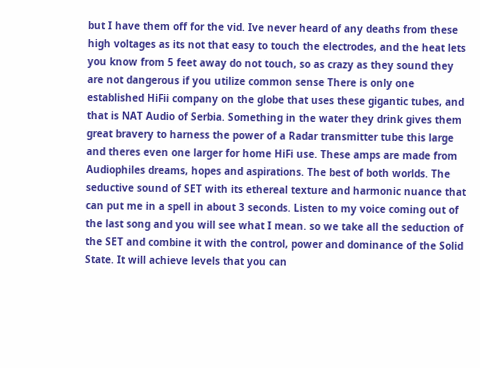but I have them off for the vid. Ive never heard of any deaths from these high voltages as its not that easy to touch the electrodes, and the heat lets you know from 5 feet away do not touch, so as crazy as they sound they are not dangerous if you utilize common sense There is only one established HiFii company on the globe that uses these gigantic tubes, and that is NAT Audio of Serbia. Something in the water they drink gives them great bravery to harness the power of a Radar transmitter tube this large and theres even one larger for home HiFi use. These amps are made from Audiophiles dreams, hopes and aspirations. The best of both worlds. The seductive sound of SET with its ethereal texture and harmonic nuance that can put me in a spell in about 3 seconds. Listen to my voice coming out of the last song and you will see what I mean. so we take all the seduction of the SET and combine it with the control, power and dominance of the Solid State. It will achieve levels that you can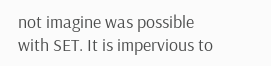not imagine was possible with SET. It is impervious to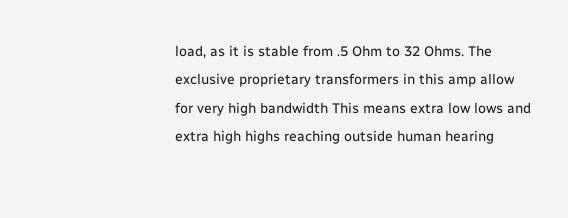load, as it is stable from .5 Ohm to 32 Ohms. The exclusive proprietary transformers in this amp allow for very high bandwidth This means extra low lows and extra high highs reaching outside human hearing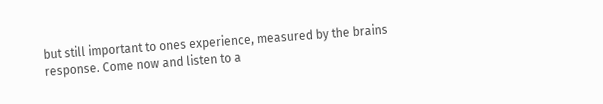but still important to ones experience, measured by the brains response. Come now and listen to a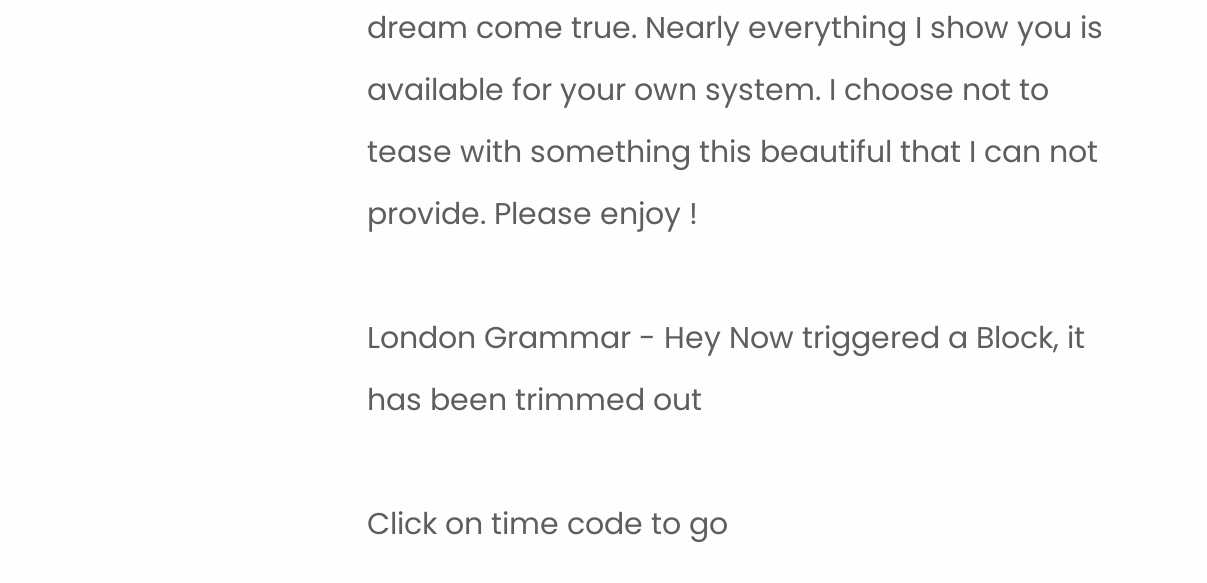dream come true. Nearly everything I show you is available for your own system. I choose not to tease with something this beautiful that I can not provide. Please enjoy !

London Grammar - Hey Now triggered a Block, it has been trimmed out

Click on time code to go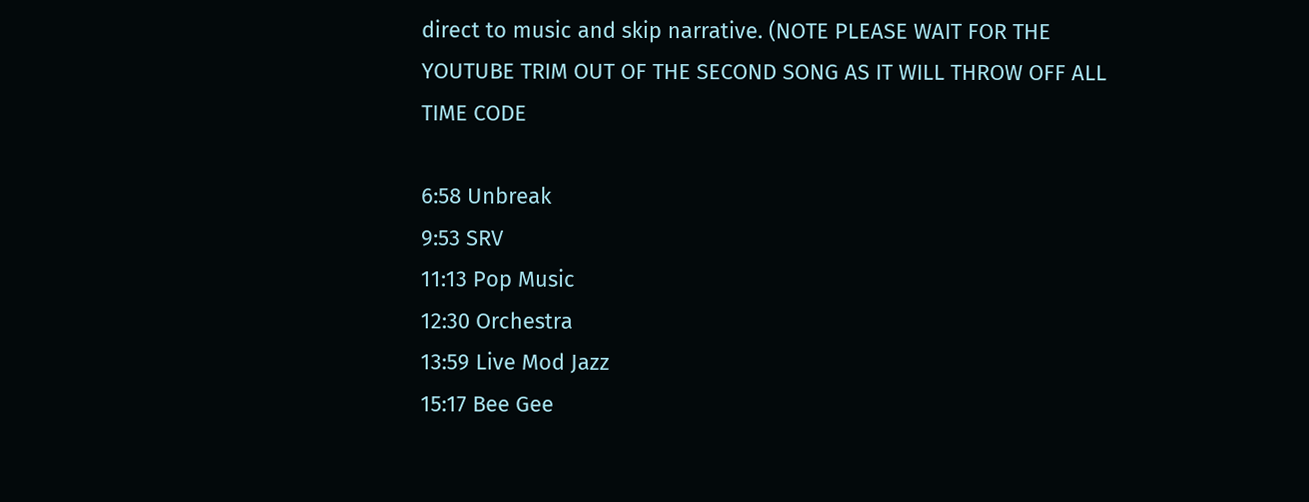direct to music and skip narrative. (NOTE PLEASE WAIT FOR THE YOUTUBE TRIM OUT OF THE SECOND SONG AS IT WILL THROW OFF ALL TIME CODE

6:58 Unbreak
9:53 SRV
11:13 Pop Music
12:30 Orchestra
13:59 Live Mod Jazz
15:17 Bee Gee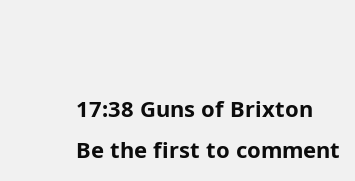17:38 Guns of Brixton
Be the first to comment